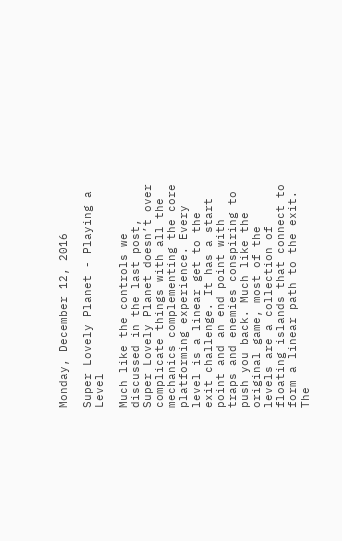Monday, December 12, 2016

Super Lovely Planet - Playing a Level

Much like the controls we discussed in the last post, Super Lovely Planet doesn’t over complicate things with all the mechanics complementing the core platforming experience. Every level is a linear get to the exit challenge. It has a start point and an end point with traps and enemies conspiring to push you back. Much like the original game, most of the levels are a collection of floating islands that connect to form a linear path to the exit. The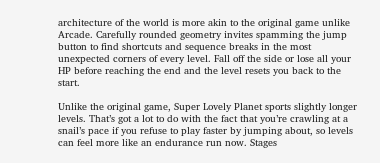architecture of the world is more akin to the original game unlike Arcade. Carefully rounded geometry invites spamming the jump button to find shortcuts and sequence breaks in the most unexpected corners of every level. Fall off the side or lose all your HP before reaching the end and the level resets you back to the start.

Unlike the original game, Super Lovely Planet sports slightly longer levels. That’s got a lot to do with the fact that you’re crawling at a snail’s pace if you refuse to play faster by jumping about, so levels can feel more like an endurance run now. Stages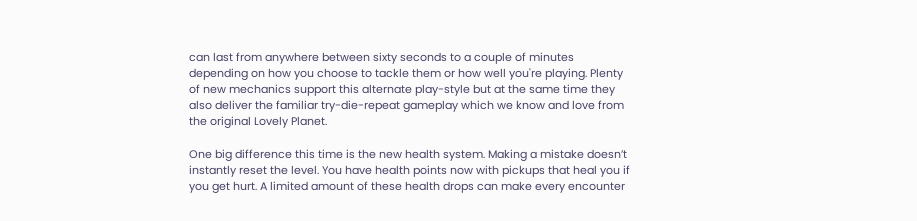can last from anywhere between sixty seconds to a couple of minutes depending on how you choose to tackle them or how well you're playing. Plenty of new mechanics support this alternate play-style but at the same time they also deliver the familiar try-die-repeat gameplay which we know and love from the original Lovely Planet.

One big difference this time is the new health system. Making a mistake doesn’t instantly reset the level. You have health points now with pickups that heal you if you get hurt. A limited amount of these health drops can make every encounter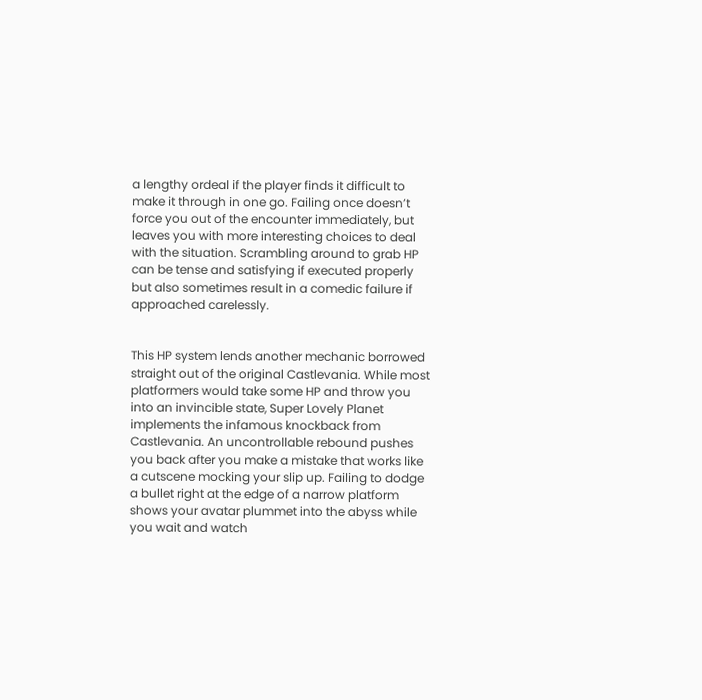a lengthy ordeal if the player finds it difficult to make it through in one go. Failing once doesn’t force you out of the encounter immediately, but leaves you with more interesting choices to deal with the situation. Scrambling around to grab HP can be tense and satisfying if executed properly but also sometimes result in a comedic failure if approached carelessly.


This HP system lends another mechanic borrowed straight out of the original Castlevania. While most platformers would take some HP and throw you into an invincible state, Super Lovely Planet implements the infamous knockback from Castlevania. An uncontrollable rebound pushes you back after you make a mistake that works like a cutscene mocking your slip up. Failing to dodge a bullet right at the edge of a narrow platform shows your avatar plummet into the abyss while you wait and watch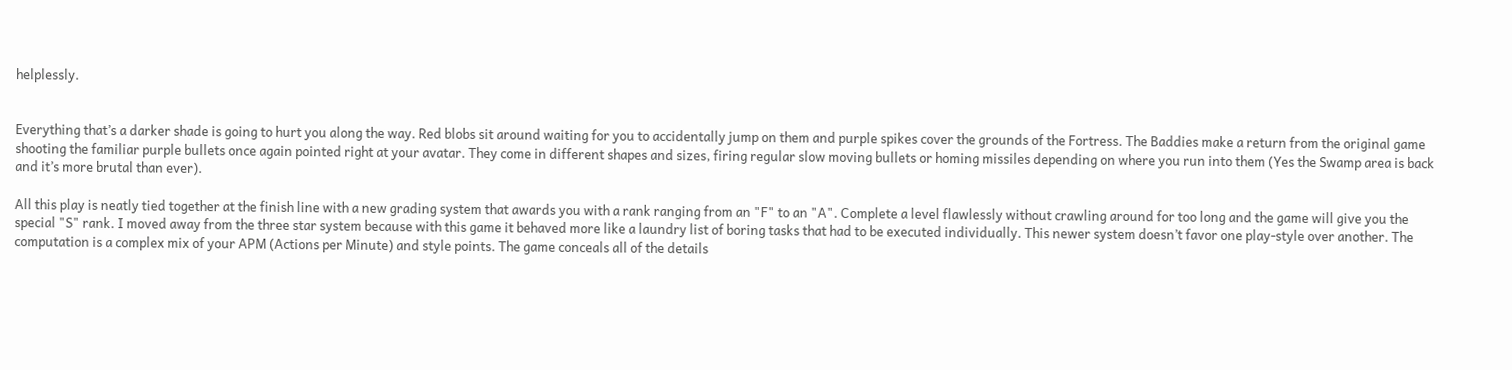helplessly.


Everything that’s a darker shade is going to hurt you along the way. Red blobs sit around waiting for you to accidentally jump on them and purple spikes cover the grounds of the Fortress. The Baddies make a return from the original game shooting the familiar purple bullets once again pointed right at your avatar. They come in different shapes and sizes, firing regular slow moving bullets or homing missiles depending on where you run into them (Yes the Swamp area is back and it’s more brutal than ever).

All this play is neatly tied together at the finish line with a new grading system that awards you with a rank ranging from an "F" to an "A". Complete a level flawlessly without crawling around for too long and the game will give you the special "S" rank. I moved away from the three star system because with this game it behaved more like a laundry list of boring tasks that had to be executed individually. This newer system doesn’t favor one play-style over another. The computation is a complex mix of your APM (Actions per Minute) and style points. The game conceals all of the details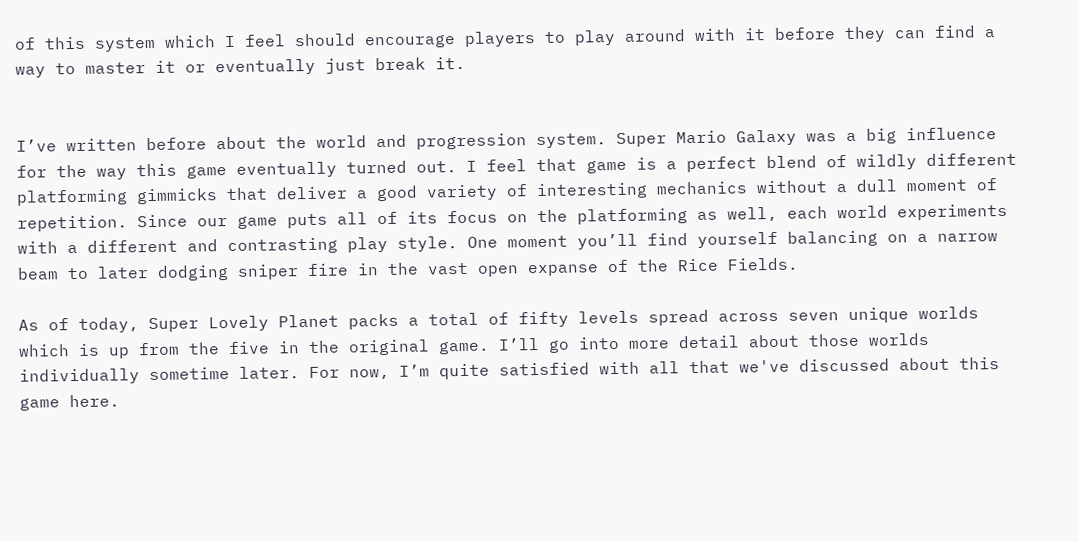of this system which I feel should encourage players to play around with it before they can find a way to master it or eventually just break it.


I’ve written before about the world and progression system. Super Mario Galaxy was a big influence for the way this game eventually turned out. I feel that game is a perfect blend of wildly different platforming gimmicks that deliver a good variety of interesting mechanics without a dull moment of repetition. Since our game puts all of its focus on the platforming as well, each world experiments with a different and contrasting play style. One moment you’ll find yourself balancing on a narrow beam to later dodging sniper fire in the vast open expanse of the Rice Fields.

As of today, Super Lovely Planet packs a total of fifty levels spread across seven unique worlds which is up from the five in the original game. I’ll go into more detail about those worlds individually sometime later. For now, I’m quite satisfied with all that we've discussed about this game here.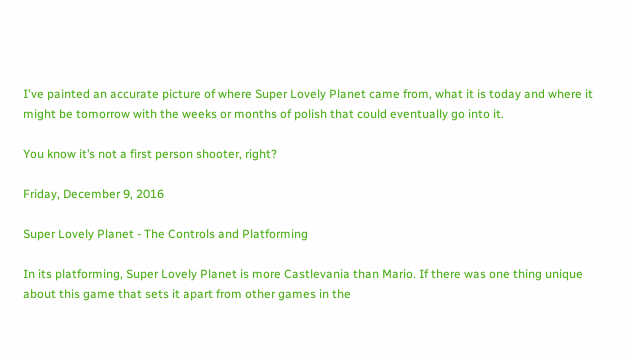I've painted an accurate picture of where Super Lovely Planet came from, what it is today and where it might be tomorrow with the weeks or months of polish that could eventually go into it.

You know it’s not a first person shooter, right?

Friday, December 9, 2016

Super Lovely Planet - The Controls and Platforming

In its platforming, Super Lovely Planet is more Castlevania than Mario. If there was one thing unique about this game that sets it apart from other games in the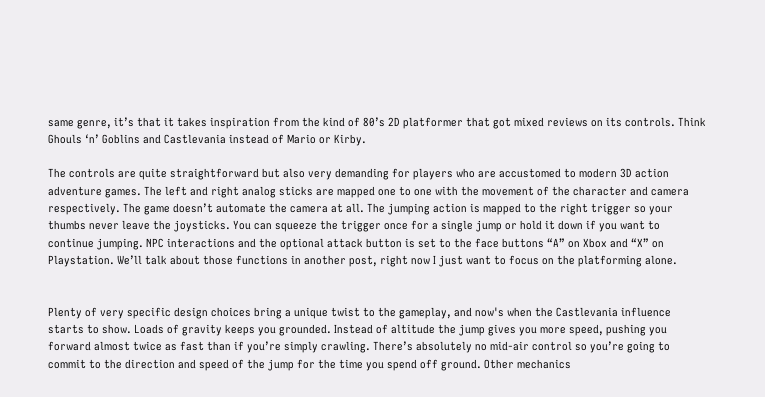same genre, it’s that it takes inspiration from the kind of 80’s 2D platformer that got mixed reviews on its controls. Think Ghouls ‘n’ Goblins and Castlevania instead of Mario or Kirby.

The controls are quite straightforward but also very demanding for players who are accustomed to modern 3D action adventure games. The left and right analog sticks are mapped one to one with the movement of the character and camera respectively. The game doesn’t automate the camera at all. The jumping action is mapped to the right trigger so your thumbs never leave the joysticks. You can squeeze the trigger once for a single jump or hold it down if you want to continue jumping. NPC interactions and the optional attack button is set to the face buttons “A” on Xbox and “X” on Playstation. We’ll talk about those functions in another post, right now I just want to focus on the platforming alone.


Plenty of very specific design choices bring a unique twist to the gameplay, and now's when the Castlevania influence starts to show. Loads of gravity keeps you grounded. Instead of altitude the jump gives you more speed, pushing you forward almost twice as fast than if you’re simply crawling. There’s absolutely no mid-air control so you’re going to commit to the direction and speed of the jump for the time you spend off ground. Other mechanics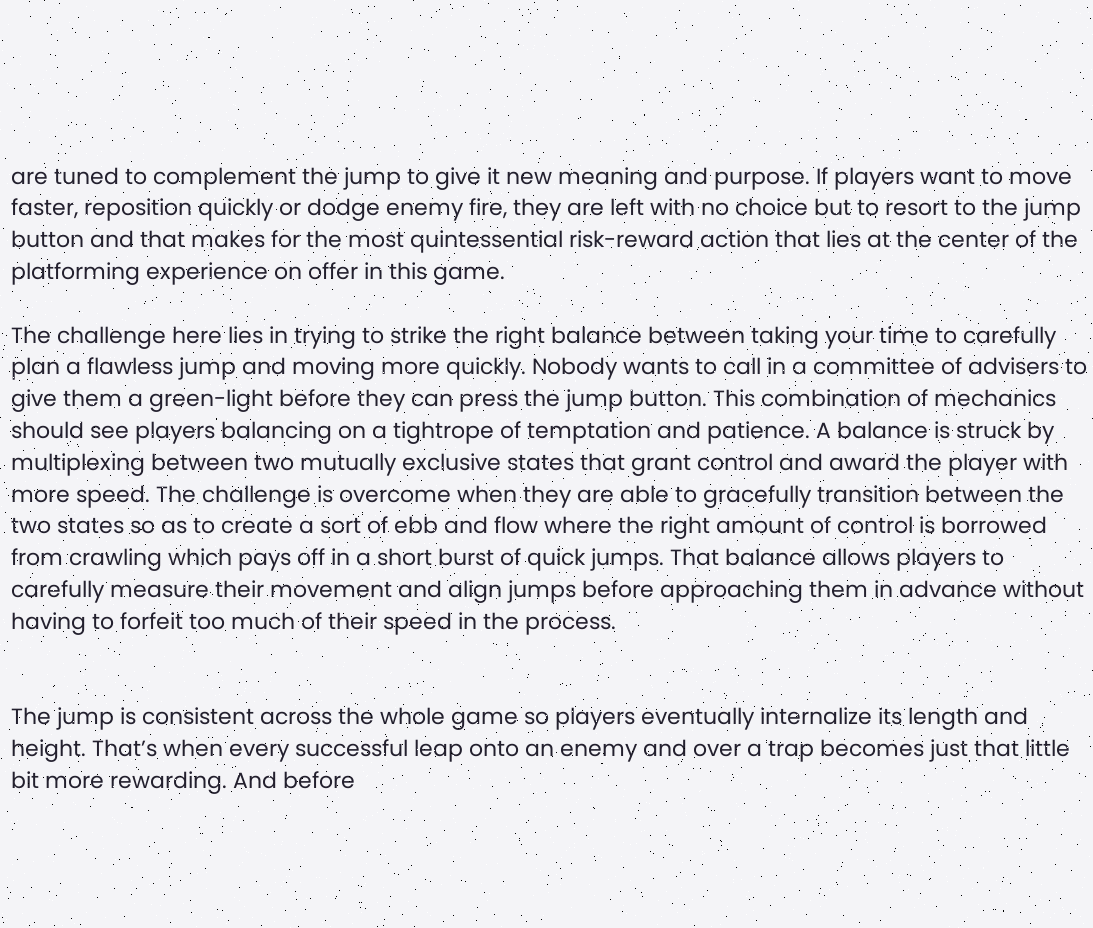are tuned to complement the jump to give it new meaning and purpose. If players want to move faster, reposition quickly or dodge enemy fire, they are left with no choice but to resort to the jump button and that makes for the most quintessential risk-reward action that lies at the center of the platforming experience on offer in this game.

The challenge here lies in trying to strike the right balance between taking your time to carefully plan a flawless jump and moving more quickly. Nobody wants to call in a committee of advisers to give them a green-light before they can press the jump button. This combination of mechanics should see players balancing on a tightrope of temptation and patience. A balance is struck by multiplexing between two mutually exclusive states that grant control and award the player with more speed. The challenge is overcome when they are able to gracefully transition between the two states so as to create a sort of ebb and flow where the right amount of control is borrowed from crawling which pays off in a short burst of quick jumps. That balance allows players to carefully measure their movement and align jumps before approaching them in advance without having to forfeit too much of their speed in the process.


The jump is consistent across the whole game so players eventually internalize its length and height. That’s when every successful leap onto an enemy and over a trap becomes just that little bit more rewarding. And before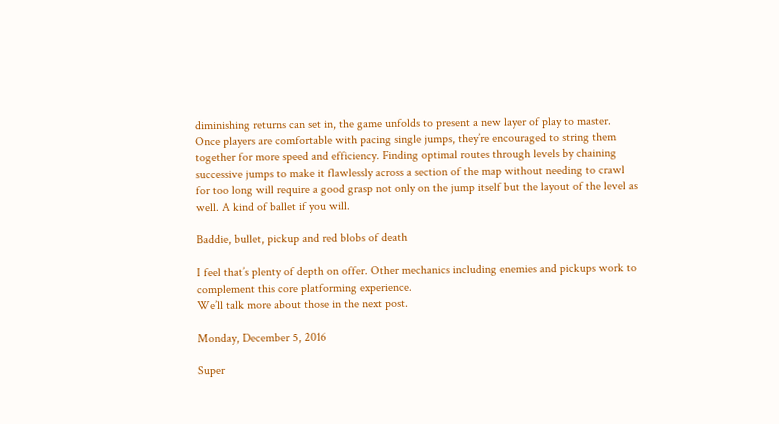diminishing returns can set in, the game unfolds to present a new layer of play to master. Once players are comfortable with pacing single jumps, they’re encouraged to string them together for more speed and efficiency. Finding optimal routes through levels by chaining successive jumps to make it flawlessly across a section of the map without needing to crawl for too long will require a good grasp not only on the jump itself but the layout of the level as well. A kind of ballet if you will.

Baddie, bullet, pickup and red blobs of death

I feel that’s plenty of depth on offer. Other mechanics including enemies and pickups work to complement this core platforming experience.
We’ll talk more about those in the next post.

Monday, December 5, 2016

Super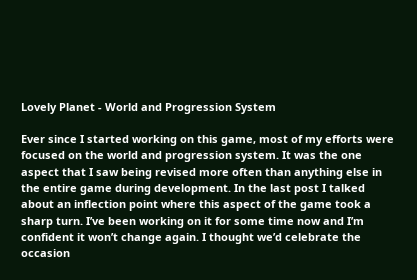Lovely Planet - World and Progression System

Ever since I started working on this game, most of my efforts were focused on the world and progression system. It was the one aspect that I saw being revised more often than anything else in the entire game during development. In the last post I talked about an inflection point where this aspect of the game took a sharp turn. I’ve been working on it for some time now and I’m confident it won’t change again. I thought we’d celebrate the occasion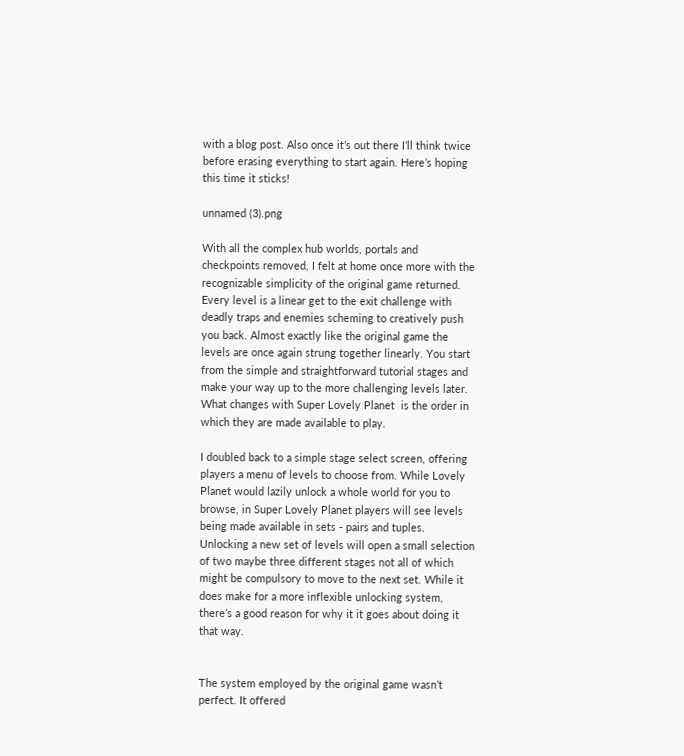with a blog post. Also once it’s out there I’ll think twice before erasing everything to start again. Here’s hoping this time it sticks!

unnamed (3).png

With all the complex hub worlds, portals and checkpoints removed, I felt at home once more with the recognizable simplicity of the original game returned. Every level is a linear get to the exit challenge with deadly traps and enemies scheming to creatively push you back. Almost exactly like the original game the levels are once again strung together linearly. You start from the simple and straightforward tutorial stages and make your way up to the more challenging levels later. What changes with Super Lovely Planet  is the order in which they are made available to play.

I doubled back to a simple stage select screen, offering players a menu of levels to choose from. While Lovely Planet would lazily unlock a whole world for you to browse, in Super Lovely Planet players will see levels being made available in sets - pairs and tuples. Unlocking a new set of levels will open a small selection of two maybe three different stages not all of which might be compulsory to move to the next set. While it does make for a more inflexible unlocking system, there’s a good reason for why it it goes about doing it that way.


The system employed by the original game wasn’t perfect. It offered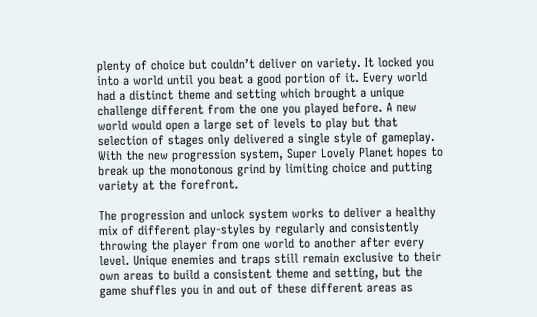plenty of choice but couldn’t deliver on variety. It locked you into a world until you beat a good portion of it. Every world had a distinct theme and setting which brought a unique challenge different from the one you played before. A new world would open a large set of levels to play but that selection of stages only delivered a single style of gameplay. With the new progression system, Super Lovely Planet hopes to break up the monotonous grind by limiting choice and putting variety at the forefront.

The progression and unlock system works to deliver a healthy mix of different play-styles by regularly and consistently throwing the player from one world to another after every level. Unique enemies and traps still remain exclusive to their own areas to build a consistent theme and setting, but the game shuffles you in and out of these different areas as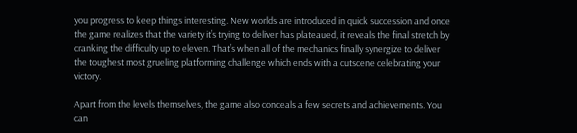you progress to keep things interesting. New worlds are introduced in quick succession and once the game realizes that the variety it’s trying to deliver has plateaued, it reveals the final stretch by cranking the difficulty up to eleven. That’s when all of the mechanics finally synergize to deliver the toughest most grueling platforming challenge which ends with a cutscene celebrating your victory.

Apart from the levels themselves, the game also conceals a few secrets and achievements. You can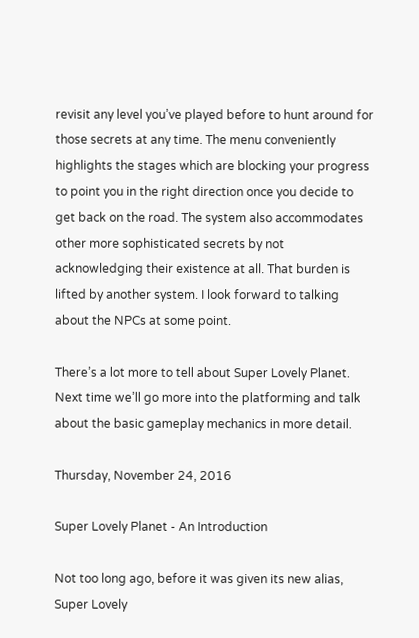revisit any level you’ve played before to hunt around for those secrets at any time. The menu conveniently highlights the stages which are blocking your progress to point you in the right direction once you decide to get back on the road. The system also accommodates other more sophisticated secrets by not acknowledging their existence at all. That burden is lifted by another system. I look forward to talking about the NPCs at some point.

There’s a lot more to tell about Super Lovely Planet. Next time we’ll go more into the platforming and talk about the basic gameplay mechanics in more detail.

Thursday, November 24, 2016

Super Lovely Planet - An Introduction

Not too long ago, before it was given its new alias, Super Lovely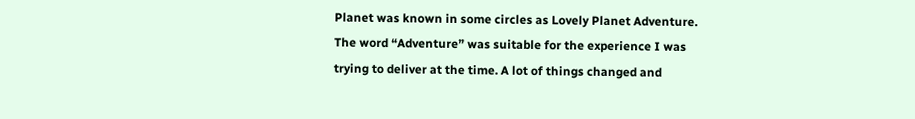Planet was known in some circles as Lovely Planet Adventure. The word “Adventure” was suitable for the experience I was trying to deliver at the time. A lot of things changed and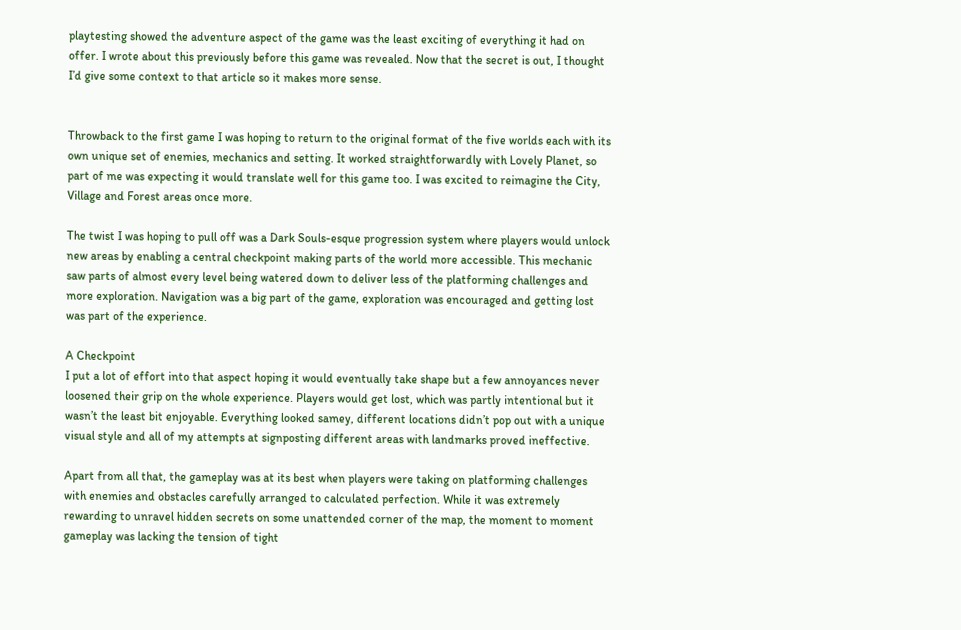playtesting showed the adventure aspect of the game was the least exciting of everything it had on offer. I wrote about this previously before this game was revealed. Now that the secret is out, I thought I’d give some context to that article so it makes more sense.


Throwback to the first game I was hoping to return to the original format of the five worlds each with its own unique set of enemies, mechanics and setting. It worked straightforwardly with Lovely Planet, so part of me was expecting it would translate well for this game too. I was excited to reimagine the City, Village and Forest areas once more.

The twist I was hoping to pull off was a Dark Souls-esque progression system where players would unlock new areas by enabling a central checkpoint making parts of the world more accessible. This mechanic saw parts of almost every level being watered down to deliver less of the platforming challenges and more exploration. Navigation was a big part of the game, exploration was encouraged and getting lost was part of the experience.

A Checkpoint
I put a lot of effort into that aspect hoping it would eventually take shape but a few annoyances never loosened their grip on the whole experience. Players would get lost, which was partly intentional but it wasn’t the least bit enjoyable. Everything looked samey, different locations didn’t pop out with a unique visual style and all of my attempts at signposting different areas with landmarks proved ineffective.

Apart from all that, the gameplay was at its best when players were taking on platforming challenges with enemies and obstacles carefully arranged to calculated perfection. While it was extremely rewarding to unravel hidden secrets on some unattended corner of the map, the moment to moment gameplay was lacking the tension of tight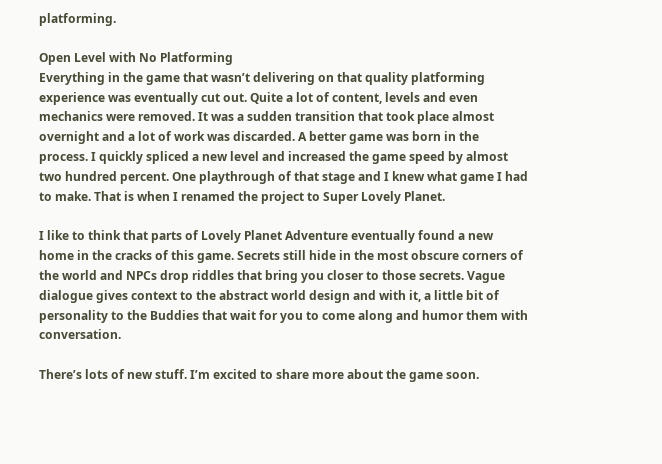platforming.

Open Level with No Platforming
Everything in the game that wasn’t delivering on that quality platforming experience was eventually cut out. Quite a lot of content, levels and even mechanics were removed. It was a sudden transition that took place almost overnight and a lot of work was discarded. A better game was born in the process. I quickly spliced a new level and increased the game speed by almost two hundred percent. One playthrough of that stage and I knew what game I had to make. That is when I renamed the project to Super Lovely Planet.

I like to think that parts of Lovely Planet Adventure eventually found a new home in the cracks of this game. Secrets still hide in the most obscure corners of the world and NPCs drop riddles that bring you closer to those secrets. Vague dialogue gives context to the abstract world design and with it, a little bit of personality to the Buddies that wait for you to come along and humor them with conversation.

There’s lots of new stuff. I’m excited to share more about the game soon.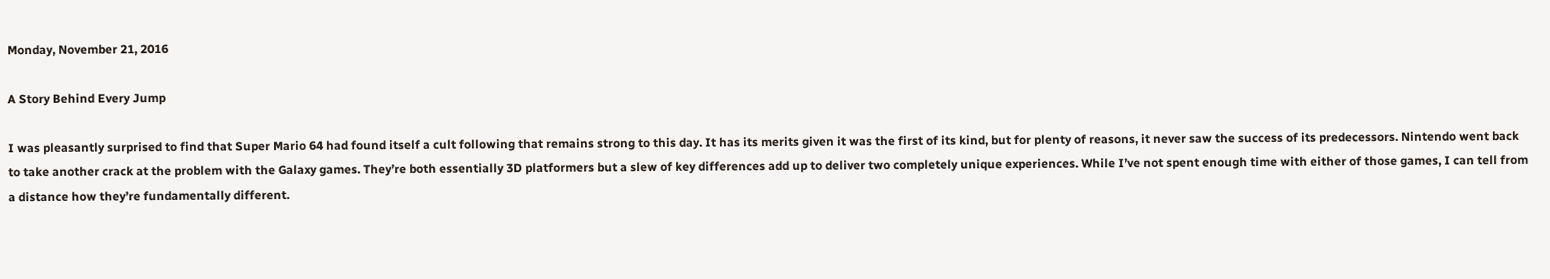Monday, November 21, 2016

A Story Behind Every Jump

I was pleasantly surprised to find that Super Mario 64 had found itself a cult following that remains strong to this day. It has its merits given it was the first of its kind, but for plenty of reasons, it never saw the success of its predecessors. Nintendo went back to take another crack at the problem with the Galaxy games. They’re both essentially 3D platformers but a slew of key differences add up to deliver two completely unique experiences. While I’ve not spent enough time with either of those games, I can tell from a distance how they’re fundamentally different.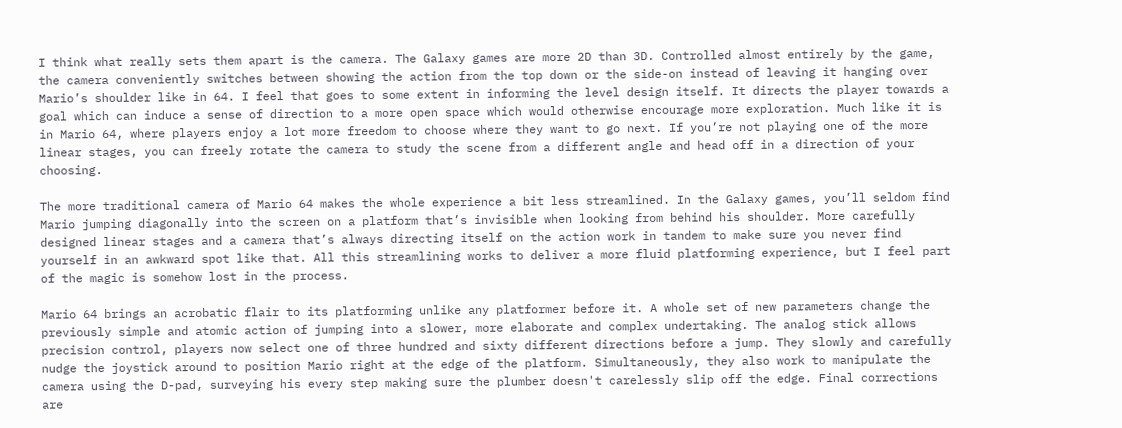I think what really sets them apart is the camera. The Galaxy games are more 2D than 3D. Controlled almost entirely by the game, the camera conveniently switches between showing the action from the top down or the side-on instead of leaving it hanging over Mario’s shoulder like in 64. I feel that goes to some extent in informing the level design itself. It directs the player towards a goal which can induce a sense of direction to a more open space which would otherwise encourage more exploration. Much like it is in Mario 64, where players enjoy a lot more freedom to choose where they want to go next. If you’re not playing one of the more linear stages, you can freely rotate the camera to study the scene from a different angle and head off in a direction of your choosing.

The more traditional camera of Mario 64 makes the whole experience a bit less streamlined. In the Galaxy games, you’ll seldom find Mario jumping diagonally into the screen on a platform that’s invisible when looking from behind his shoulder. More carefully designed linear stages and a camera that’s always directing itself on the action work in tandem to make sure you never find yourself in an awkward spot like that. All this streamlining works to deliver a more fluid platforming experience, but I feel part of the magic is somehow lost in the process.

Mario 64 brings an acrobatic flair to its platforming unlike any platformer before it. A whole set of new parameters change the previously simple and atomic action of jumping into a slower, more elaborate and complex undertaking. The analog stick allows precision control, players now select one of three hundred and sixty different directions before a jump. They slowly and carefully nudge the joystick around to position Mario right at the edge of the platform. Simultaneously, they also work to manipulate the camera using the D-pad, surveying his every step making sure the plumber doesn't carelessly slip off the edge. Final corrections are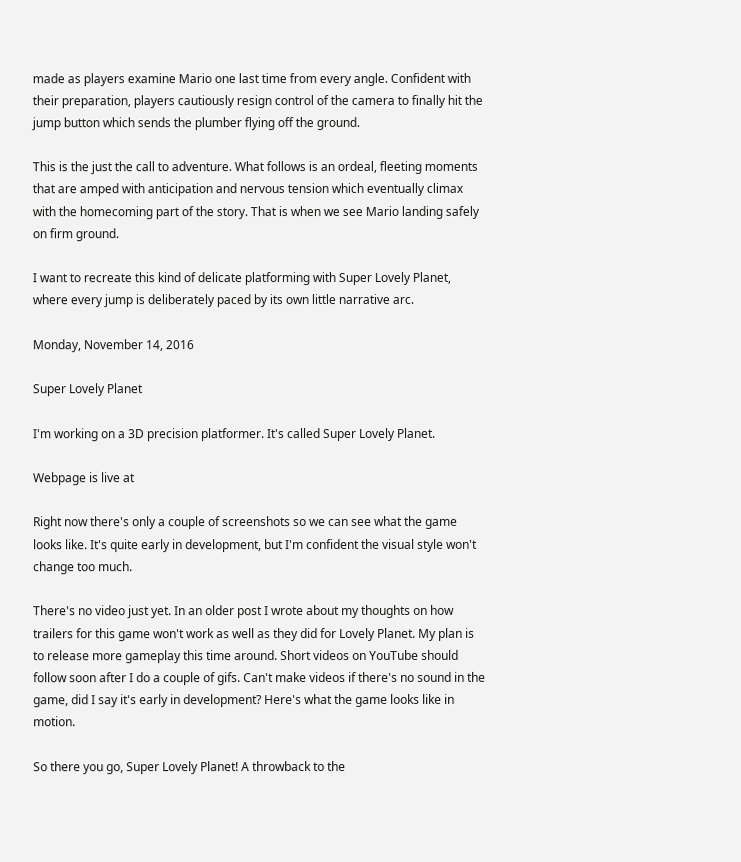made as players examine Mario one last time from every angle. Confident with their preparation, players cautiously resign control of the camera to finally hit the jump button which sends the plumber flying off the ground.

This is the just the call to adventure. What follows is an ordeal, fleeting moments that are amped with anticipation and nervous tension which eventually climax with the homecoming part of the story. That is when we see Mario landing safely on firm ground.

I want to recreate this kind of delicate platforming with Super Lovely Planet, where every jump is deliberately paced by its own little narrative arc.

Monday, November 14, 2016

Super Lovely Planet

I'm working on a 3D precision platformer. It's called Super Lovely Planet.

Webpage is live at

Right now there's only a couple of screenshots so we can see what the game looks like. It's quite early in development, but I'm confident the visual style won't change too much.

There's no video just yet. In an older post I wrote about my thoughts on how trailers for this game won't work as well as they did for Lovely Planet. My plan is to release more gameplay this time around. Short videos on YouTube should follow soon after I do a couple of gifs. Can't make videos if there's no sound in the game, did I say it's early in development? Here's what the game looks like in motion.

So there you go, Super Lovely Planet! A throwback to the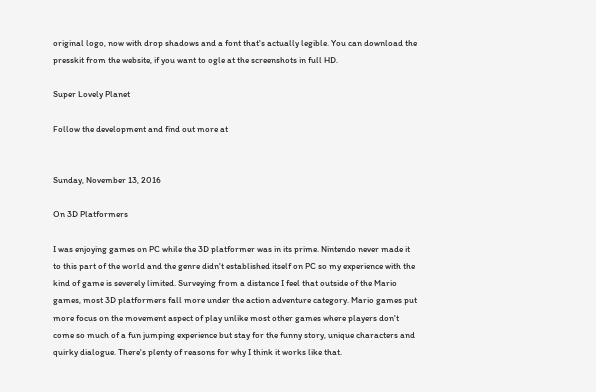original logo, now with drop shadows and a font that's actually legible. You can download the presskit from the website, if you want to ogle at the screenshots in full HD.

Super Lovely Planet

Follow the development and find out more at


Sunday, November 13, 2016

On 3D Platformers

I was enjoying games on PC while the 3D platformer was in its prime. Nintendo never made it to this part of the world and the genre didn't established itself on PC so my experience with the kind of game is severely limited. Surveying from a distance I feel that outside of the Mario games, most 3D platformers fall more under the action adventure category. Mario games put more focus on the movement aspect of play unlike most other games where players don't come so much of a fun jumping experience but stay for the funny story, unique characters and quirky dialogue. There's plenty of reasons for why I think it works like that.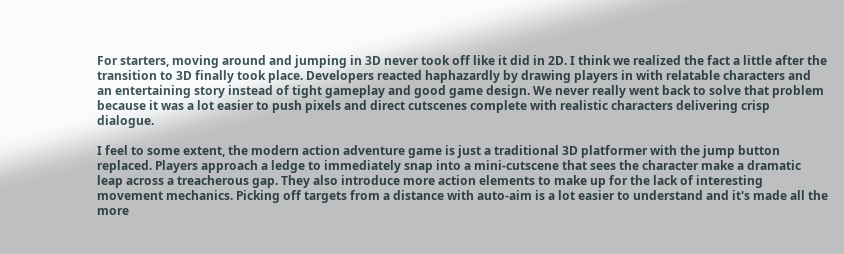For starters, moving around and jumping in 3D never took off like it did in 2D. I think we realized the fact a little after the transition to 3D finally took place. Developers reacted haphazardly by drawing players in with relatable characters and an entertaining story instead of tight gameplay and good game design. We never really went back to solve that problem because it was a lot easier to push pixels and direct cutscenes complete with realistic characters delivering crisp dialogue.

I feel to some extent, the modern action adventure game is just a traditional 3D platformer with the jump button replaced. Players approach a ledge to immediately snap into a mini-cutscene that sees the character make a dramatic leap across a treacherous gap. They also introduce more action elements to make up for the lack of interesting movement mechanics. Picking off targets from a distance with auto-aim is a lot easier to understand and it's made all the more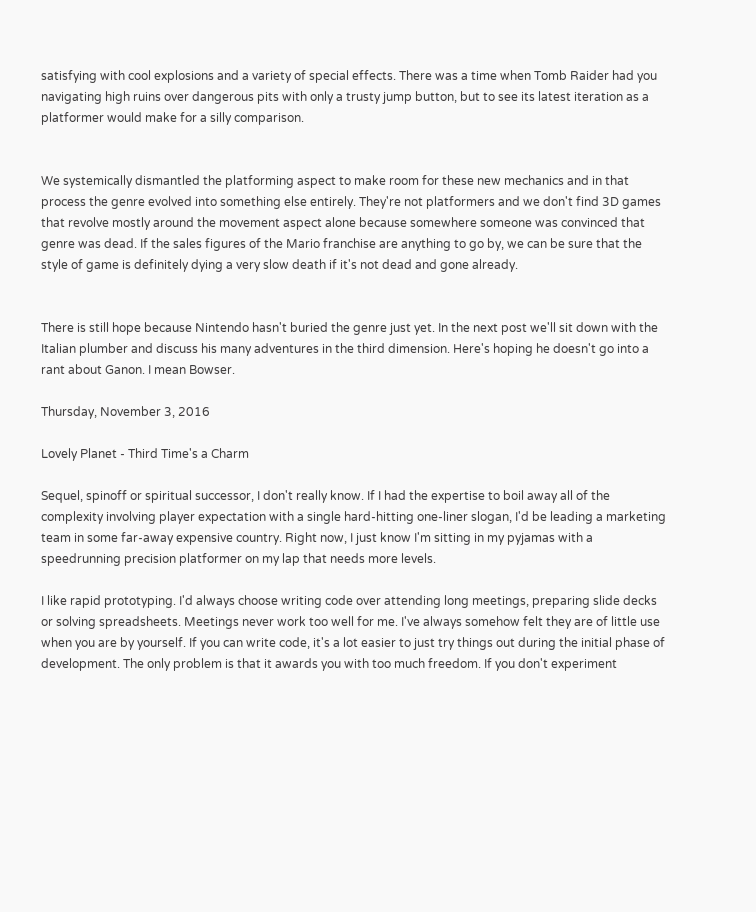satisfying with cool explosions and a variety of special effects. There was a time when Tomb Raider had you navigating high ruins over dangerous pits with only a trusty jump button, but to see its latest iteration as a platformer would make for a silly comparison.


We systemically dismantled the platforming aspect to make room for these new mechanics and in that process the genre evolved into something else entirely. They're not platformers and we don't find 3D games that revolve mostly around the movement aspect alone because somewhere someone was convinced that genre was dead. If the sales figures of the Mario franchise are anything to go by, we can be sure that the style of game is definitely dying a very slow death if it's not dead and gone already.


There is still hope because Nintendo hasn't buried the genre just yet. In the next post we'll sit down with the Italian plumber and discuss his many adventures in the third dimension. Here's hoping he doesn't go into a rant about Ganon. I mean Bowser.

Thursday, November 3, 2016

Lovely Planet - Third Time's a Charm

Sequel, spinoff or spiritual successor, I don't really know. If I had the expertise to boil away all of the complexity involving player expectation with a single hard-hitting one-liner slogan, I'd be leading a marketing team in some far-away expensive country. Right now, I just know I'm sitting in my pyjamas with a speedrunning precision platformer on my lap that needs more levels.

I like rapid prototyping. I'd always choose writing code over attending long meetings, preparing slide decks or solving spreadsheets. Meetings never work too well for me. I've always somehow felt they are of little use when you are by yourself. If you can write code, it's a lot easier to just try things out during the initial phase of development. The only problem is that it awards you with too much freedom. If you don't experiment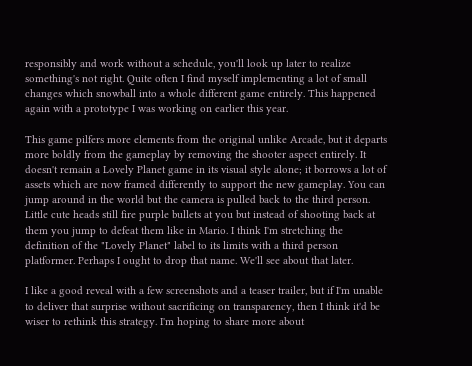responsibly and work without a schedule, you'll look up later to realize something's not right. Quite often I find myself implementing a lot of small changes which snowball into a whole different game entirely. This happened again with a prototype I was working on earlier this year.

This game pilfers more elements from the original unlike Arcade, but it departs more boldly from the gameplay by removing the shooter aspect entirely. It doesn't remain a Lovely Planet game in its visual style alone; it borrows a lot of assets which are now framed differently to support the new gameplay. You can jump around in the world but the camera is pulled back to the third person. Little cute heads still fire purple bullets at you but instead of shooting back at them you jump to defeat them like in Mario. I think I'm stretching the definition of the "Lovely Planet" label to its limits with a third person platformer. Perhaps I ought to drop that name. We'll see about that later.

I like a good reveal with a few screenshots and a teaser trailer, but if I'm unable to deliver that surprise without sacrificing on transparency, then I think it'd be wiser to rethink this strategy. I'm hoping to share more about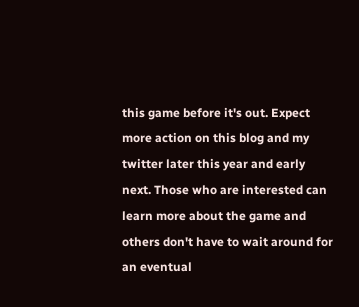this game before it's out. Expect more action on this blog and my twitter later this year and early next. Those who are interested can learn more about the game and others don't have to wait around for an eventual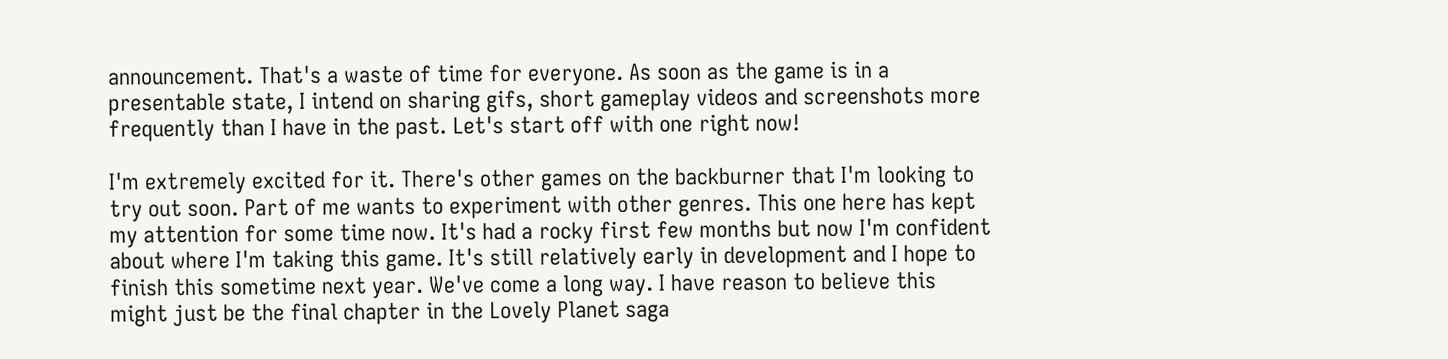announcement. That's a waste of time for everyone. As soon as the game is in a presentable state, I intend on sharing gifs, short gameplay videos and screenshots more frequently than I have in the past. Let's start off with one right now!

I'm extremely excited for it. There's other games on the backburner that I'm looking to try out soon. Part of me wants to experiment with other genres. This one here has kept my attention for some time now. It's had a rocky first few months but now I'm confident about where I'm taking this game. It's still relatively early in development and I hope to finish this sometime next year. We've come a long way. I have reason to believe this might just be the final chapter in the Lovely Planet saga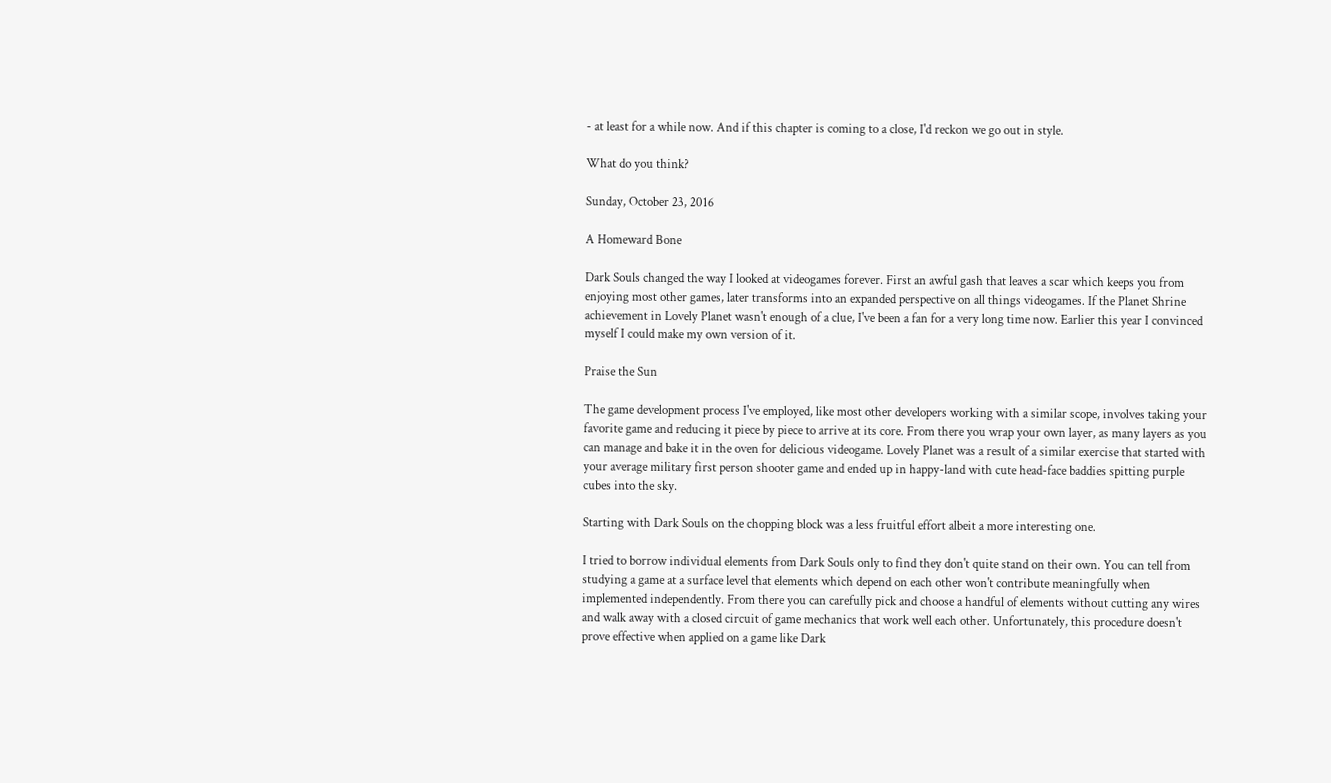- at least for a while now. And if this chapter is coming to a close, I'd reckon we go out in style.

What do you think?

Sunday, October 23, 2016

A Homeward Bone

Dark Souls changed the way I looked at videogames forever. First an awful gash that leaves a scar which keeps you from enjoying most other games, later transforms into an expanded perspective on all things videogames. If the Planet Shrine achievement in Lovely Planet wasn't enough of a clue, I've been a fan for a very long time now. Earlier this year I convinced myself I could make my own version of it.

Praise the Sun

The game development process I've employed, like most other developers working with a similar scope, involves taking your favorite game and reducing it piece by piece to arrive at its core. From there you wrap your own layer, as many layers as you can manage and bake it in the oven for delicious videogame. Lovely Planet was a result of a similar exercise that started with your average military first person shooter game and ended up in happy-land with cute head-face baddies spitting purple cubes into the sky.

Starting with Dark Souls on the chopping block was a less fruitful effort albeit a more interesting one.

I tried to borrow individual elements from Dark Souls only to find they don't quite stand on their own. You can tell from studying a game at a surface level that elements which depend on each other won't contribute meaningfully when implemented independently. From there you can carefully pick and choose a handful of elements without cutting any wires and walk away with a closed circuit of game mechanics that work well each other. Unfortunately, this procedure doesn't prove effective when applied on a game like Dark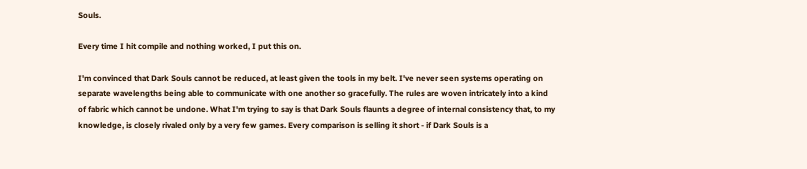Souls.

Every time I hit compile and nothing worked, I put this on.

I'm convinced that Dark Souls cannot be reduced, at least given the tools in my belt. I've never seen systems operating on separate wavelengths being able to communicate with one another so gracefully. The rules are woven intricately into a kind of fabric which cannot be undone. What I'm trying to say is that Dark Souls flaunts a degree of internal consistency that, to my knowledge, is closely rivaled only by a very few games. Every comparison is selling it short - if Dark Souls is a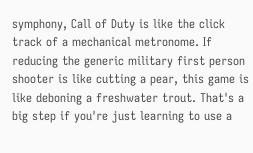symphony, Call of Duty is like the click track of a mechanical metronome. If reducing the generic military first person shooter is like cutting a pear, this game is like deboning a freshwater trout. That's a big step if you're just learning to use a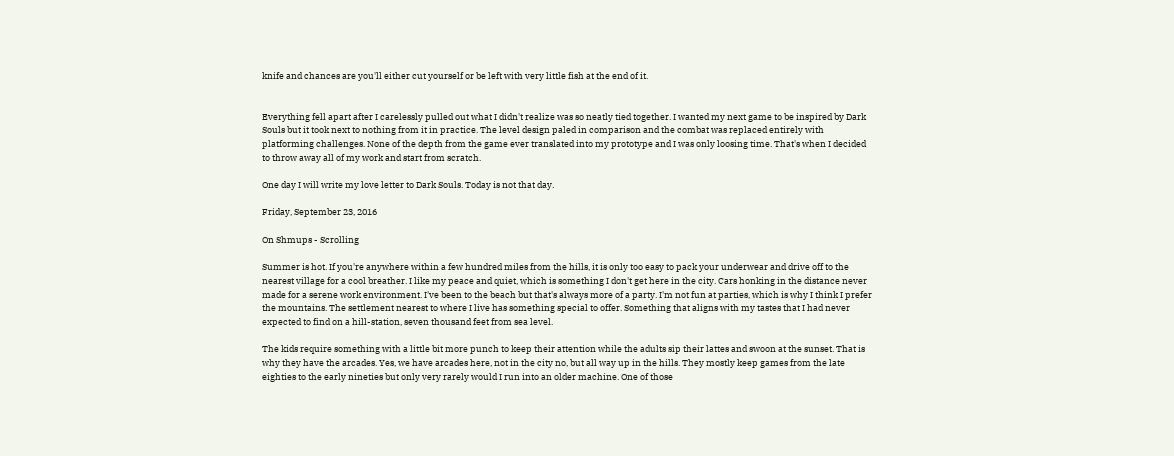knife and chances are you'll either cut yourself or be left with very little fish at the end of it.


Everything fell apart after I carelessly pulled out what I didn't realize was so neatly tied together. I wanted my next game to be inspired by Dark Souls but it took next to nothing from it in practice. The level design paled in comparison and the combat was replaced entirely with platforming challenges. None of the depth from the game ever translated into my prototype and I was only loosing time. That's when I decided to throw away all of my work and start from scratch.

One day I will write my love letter to Dark Souls. Today is not that day.

Friday, September 23, 2016

On Shmups - Scrolling

Summer is hot. If you're anywhere within a few hundred miles from the hills, it is only too easy to pack your underwear and drive off to the nearest village for a cool breather. I like my peace and quiet, which is something I don't get here in the city. Cars honking in the distance never made for a serene work environment. I've been to the beach but that's always more of a party. I'm not fun at parties, which is why I think I prefer the mountains. The settlement nearest to where I live has something special to offer. Something that aligns with my tastes that I had never expected to find on a hill-station, seven thousand feet from sea level.

The kids require something with a little bit more punch to keep their attention while the adults sip their lattes and swoon at the sunset. That is why they have the arcades. Yes, we have arcades here, not in the city no, but all way up in the hills. They mostly keep games from the late eighties to the early nineties but only very rarely would I run into an older machine. One of those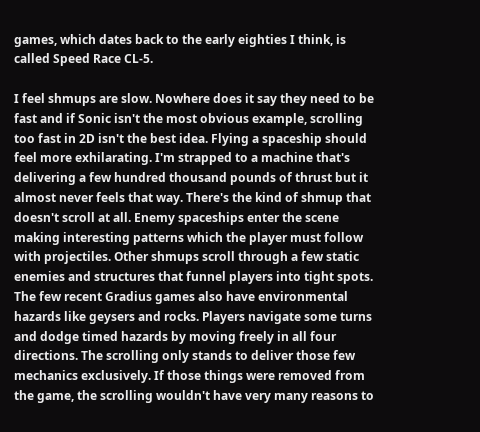games, which dates back to the early eighties I think, is called Speed Race CL-5.

I feel shmups are slow. Nowhere does it say they need to be fast and if Sonic isn't the most obvious example, scrolling too fast in 2D isn't the best idea. Flying a spaceship should feel more exhilarating. I'm strapped to a machine that's delivering a few hundred thousand pounds of thrust but it almost never feels that way. There's the kind of shmup that doesn't scroll at all. Enemy spaceships enter the scene making interesting patterns which the player must follow with projectiles. Other shmups scroll through a few static enemies and structures that funnel players into tight spots. The few recent Gradius games also have environmental hazards like geysers and rocks. Players navigate some turns and dodge timed hazards by moving freely in all four directions. The scrolling only stands to deliver those few mechanics exclusively. If those things were removed from the game, the scrolling wouldn't have very many reasons to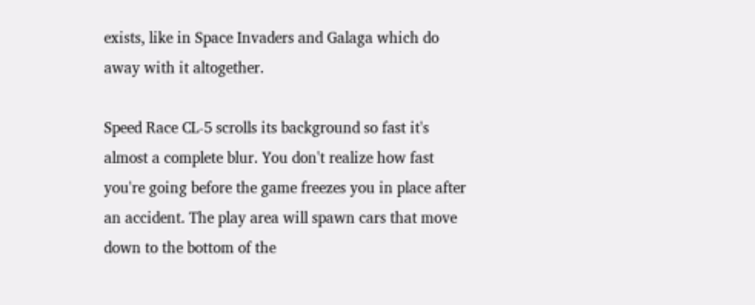exists, like in Space Invaders and Galaga which do away with it altogether.

Speed Race CL-5 scrolls its background so fast it's almost a complete blur. You don't realize how fast you're going before the game freezes you in place after an accident. The play area will spawn cars that move down to the bottom of the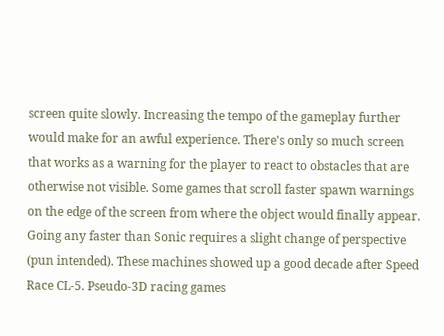screen quite slowly. Increasing the tempo of the gameplay further would make for an awful experience. There's only so much screen that works as a warning for the player to react to obstacles that are otherwise not visible. Some games that scroll faster spawn warnings on the edge of the screen from where the object would finally appear. Going any faster than Sonic requires a slight change of perspective (pun intended). These machines showed up a good decade after Speed Race CL-5. Pseudo-3D racing games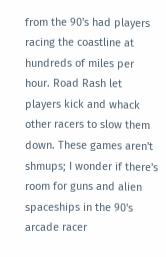from the 90's had players racing the coastline at hundreds of miles per hour. Road Rash let players kick and whack other racers to slow them down. These games aren't shmups; I wonder if there's room for guns and alien spaceships in the 90's arcade racer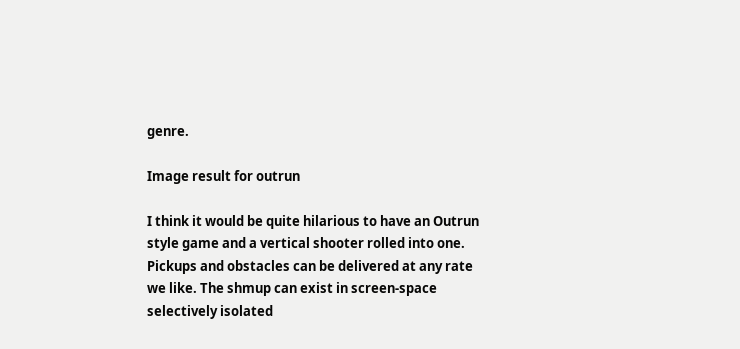genre.

Image result for outrun

I think it would be quite hilarious to have an Outrun style game and a vertical shooter rolled into one. Pickups and obstacles can be delivered at any rate we like. The shmup can exist in screen-space selectively isolated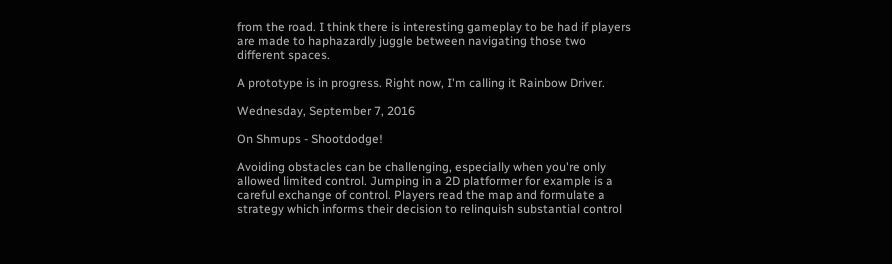from the road. I think there is interesting gameplay to be had if players are made to haphazardly juggle between navigating those two different spaces.

A prototype is in progress. Right now, I'm calling it Rainbow Driver.

Wednesday, September 7, 2016

On Shmups - Shootdodge!

Avoiding obstacles can be challenging, especially when you're only allowed limited control. Jumping in a 2D platformer for example is a careful exchange of control. Players read the map and formulate a strategy which informs their decision to relinquish substantial control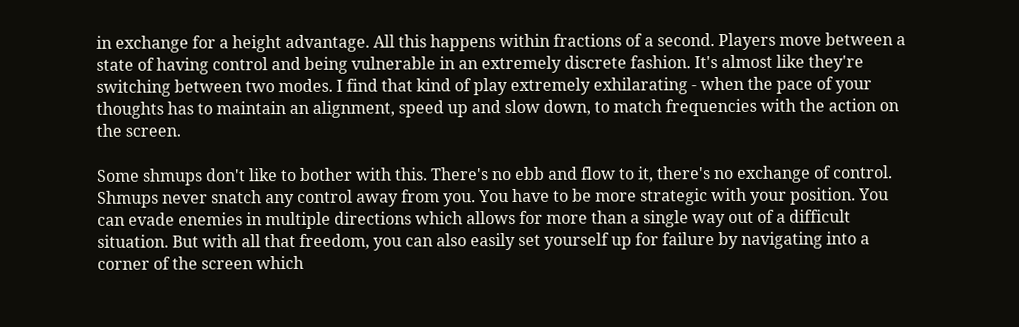in exchange for a height advantage. All this happens within fractions of a second. Players move between a state of having control and being vulnerable in an extremely discrete fashion. It's almost like they're switching between two modes. I find that kind of play extremely exhilarating - when the pace of your thoughts has to maintain an alignment, speed up and slow down, to match frequencies with the action on the screen.

Some shmups don't like to bother with this. There's no ebb and flow to it, there's no exchange of control. Shmups never snatch any control away from you. You have to be more strategic with your position. You can evade enemies in multiple directions which allows for more than a single way out of a difficult situation. But with all that freedom, you can also easily set yourself up for failure by navigating into a corner of the screen which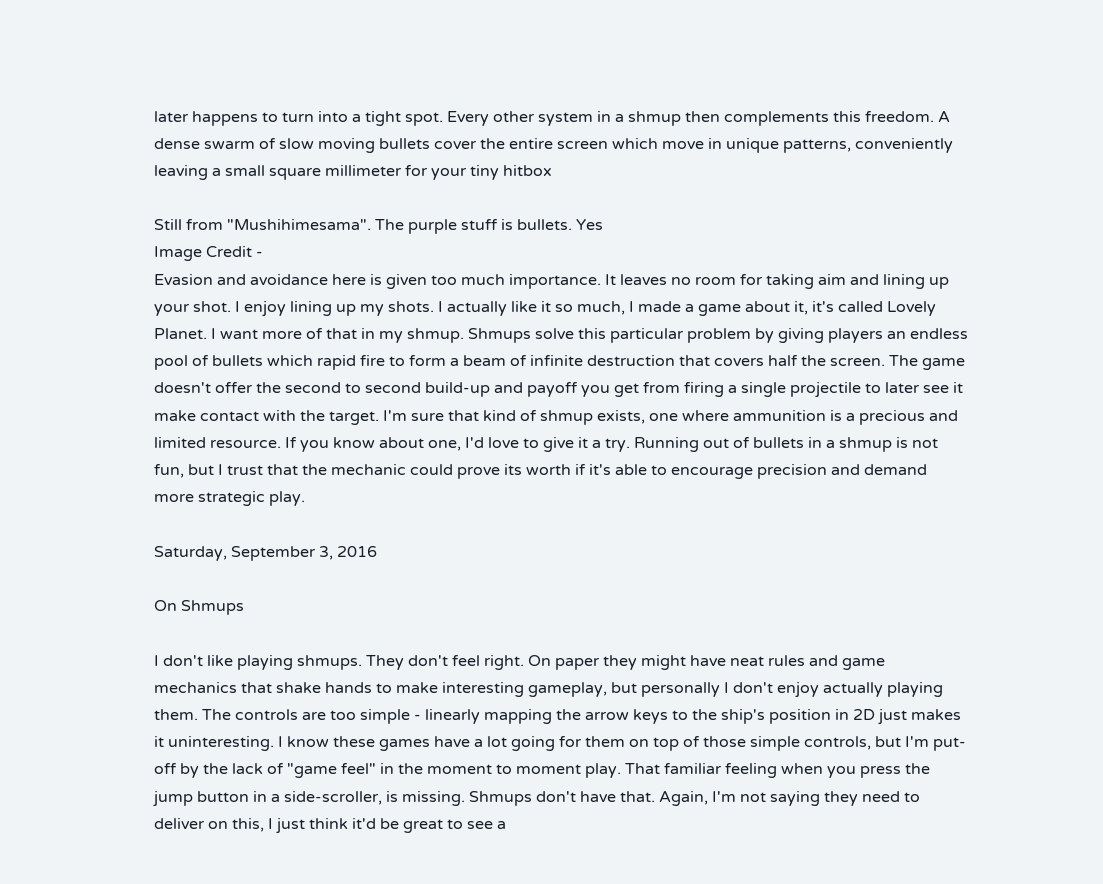later happens to turn into a tight spot. Every other system in a shmup then complements this freedom. A dense swarm of slow moving bullets cover the entire screen which move in unique patterns, conveniently leaving a small square millimeter for your tiny hitbox

Still from "Mushihimesama". The purple stuff is bullets. Yes
Image Credit -
Evasion and avoidance here is given too much importance. It leaves no room for taking aim and lining up your shot. I enjoy lining up my shots. I actually like it so much, I made a game about it, it's called Lovely Planet. I want more of that in my shmup. Shmups solve this particular problem by giving players an endless pool of bullets which rapid fire to form a beam of infinite destruction that covers half the screen. The game doesn't offer the second to second build-up and payoff you get from firing a single projectile to later see it make contact with the target. I'm sure that kind of shmup exists, one where ammunition is a precious and limited resource. If you know about one, I'd love to give it a try. Running out of bullets in a shmup is not fun, but I trust that the mechanic could prove its worth if it's able to encourage precision and demand more strategic play.

Saturday, September 3, 2016

On Shmups

I don't like playing shmups. They don't feel right. On paper they might have neat rules and game mechanics that shake hands to make interesting gameplay, but personally I don't enjoy actually playing them. The controls are too simple - linearly mapping the arrow keys to the ship's position in 2D just makes it uninteresting. I know these games have a lot going for them on top of those simple controls, but I'm put-off by the lack of "game feel" in the moment to moment play. That familiar feeling when you press the jump button in a side-scroller, is missing. Shmups don't have that. Again, I'm not saying they need to deliver on this, I just think it'd be great to see a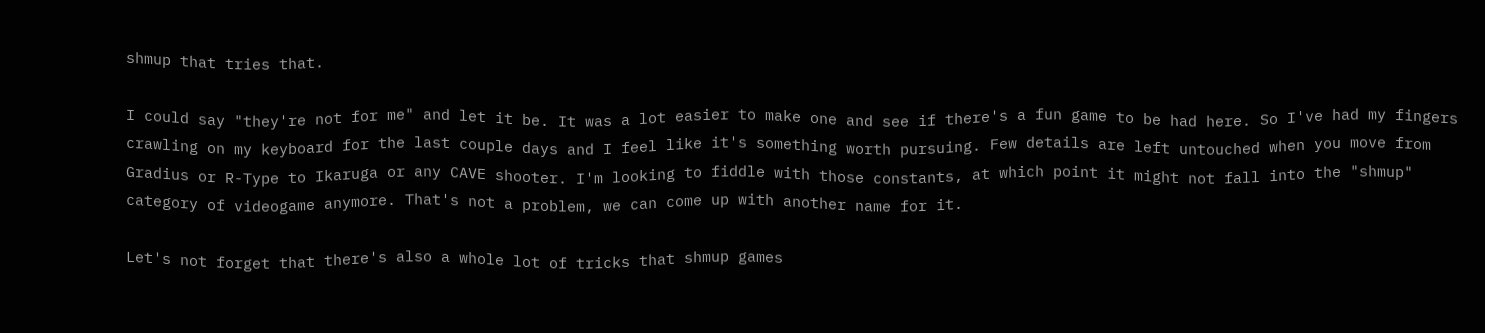shmup that tries that.

I could say "they're not for me" and let it be. It was a lot easier to make one and see if there's a fun game to be had here. So I've had my fingers crawling on my keyboard for the last couple days and I feel like it's something worth pursuing. Few details are left untouched when you move from Gradius or R-Type to Ikaruga or any CAVE shooter. I'm looking to fiddle with those constants, at which point it might not fall into the "shmup" category of videogame anymore. That's not a problem, we can come up with another name for it.

Let's not forget that there's also a whole lot of tricks that shmup games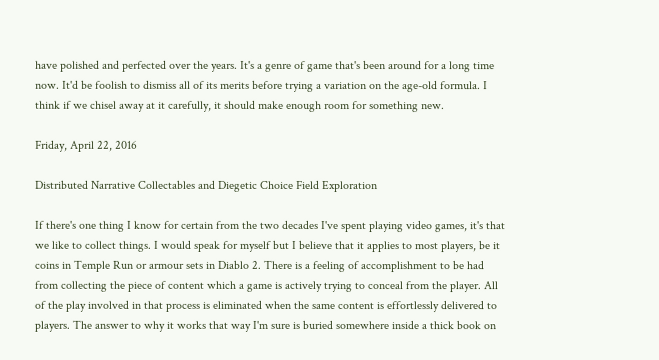have polished and perfected over the years. It's a genre of game that's been around for a long time now. It'd be foolish to dismiss all of its merits before trying a variation on the age-old formula. I think if we chisel away at it carefully, it should make enough room for something new.

Friday, April 22, 2016

Distributed Narrative Collectables and Diegetic Choice Field Exploration

If there's one thing I know for certain from the two decades I've spent playing video games, it's that we like to collect things. I would speak for myself but I believe that it applies to most players, be it coins in Temple Run or armour sets in Diablo 2. There is a feeling of accomplishment to be had from collecting the piece of content which a game is actively trying to conceal from the player. All of the play involved in that process is eliminated when the same content is effortlessly delivered to players. The answer to why it works that way I'm sure is buried somewhere inside a thick book on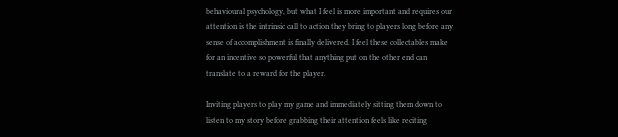behavioural psychology, but what I feel is more important and requires our attention is the intrinsic call to action they bring to players long before any sense of accomplishment is finally delivered. I feel these collectables make for an incentive so powerful that anything put on the other end can translate to a reward for the player.

Inviting players to play my game and immediately sitting them down to listen to my story before grabbing their attention feels like reciting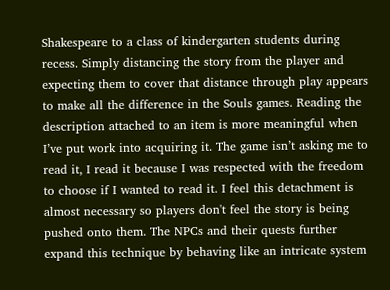Shakespeare to a class of kindergarten students during recess. Simply distancing the story from the player and expecting them to cover that distance through play appears to make all the difference in the Souls games. Reading the description attached to an item is more meaningful when I’ve put work into acquiring it. The game isn’t asking me to read it, I read it because I was respected with the freedom to choose if I wanted to read it. I feel this detachment is almost necessary so players don't feel the story is being pushed onto them. The NPCs and their quests further expand this technique by behaving like an intricate system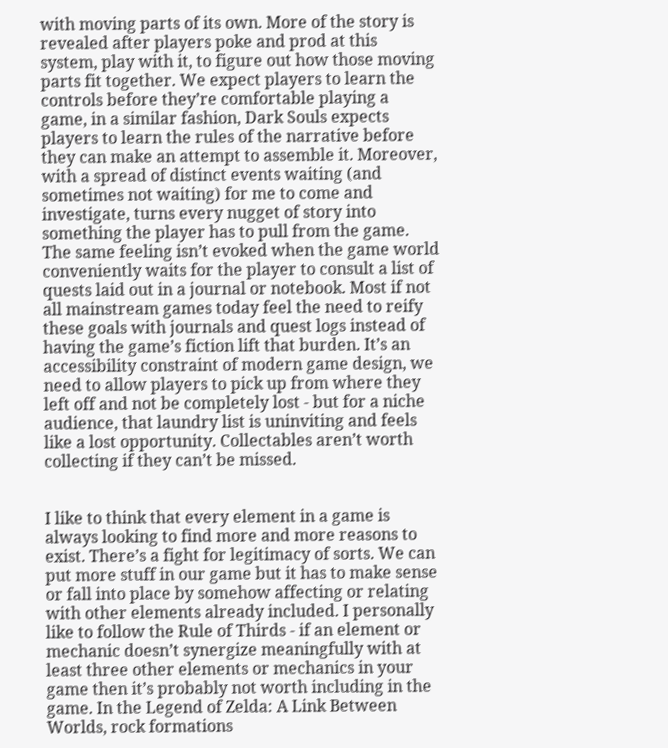with moving parts of its own. More of the story is revealed after players poke and prod at this system, play with it, to figure out how those moving parts fit together. We expect players to learn the controls before they’re comfortable playing a game, in a similar fashion, Dark Souls expects players to learn the rules of the narrative before they can make an attempt to assemble it. Moreover, with a spread of distinct events waiting (and sometimes not waiting) for me to come and investigate, turns every nugget of story into something the player has to pull from the game. The same feeling isn’t evoked when the game world conveniently waits for the player to consult a list of quests laid out in a journal or notebook. Most if not all mainstream games today feel the need to reify these goals with journals and quest logs instead of having the game’s fiction lift that burden. It’s an accessibility constraint of modern game design, we need to allow players to pick up from where they left off and not be completely lost - but for a niche audience, that laundry list is uninviting and feels like a lost opportunity. Collectables aren’t worth collecting if they can’t be missed.


I like to think that every element in a game is always looking to find more and more reasons to exist. There’s a fight for legitimacy of sorts. We can put more stuff in our game but it has to make sense or fall into place by somehow affecting or relating with other elements already included. I personally like to follow the Rule of Thirds - if an element or mechanic doesn’t synergize meaningfully with at least three other elements or mechanics in your game then it’s probably not worth including in the game. In the Legend of Zelda: A Link Between Worlds, rock formations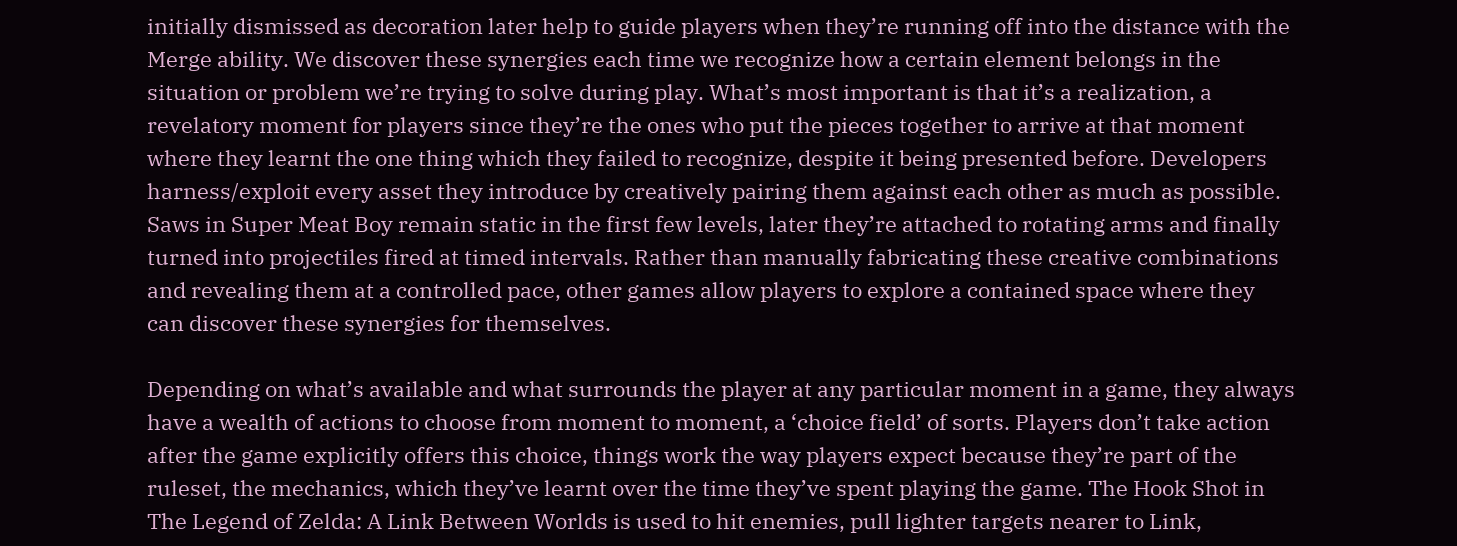initially dismissed as decoration later help to guide players when they’re running off into the distance with the Merge ability. We discover these synergies each time we recognize how a certain element belongs in the situation or problem we’re trying to solve during play. What’s most important is that it’s a realization, a revelatory moment for players since they’re the ones who put the pieces together to arrive at that moment where they learnt the one thing which they failed to recognize, despite it being presented before. Developers harness/exploit every asset they introduce by creatively pairing them against each other as much as possible. Saws in Super Meat Boy remain static in the first few levels, later they’re attached to rotating arms and finally turned into projectiles fired at timed intervals. Rather than manually fabricating these creative combinations and revealing them at a controlled pace, other games allow players to explore a contained space where they can discover these synergies for themselves.

Depending on what’s available and what surrounds the player at any particular moment in a game, they always have a wealth of actions to choose from moment to moment, a ‘choice field’ of sorts. Players don’t take action after the game explicitly offers this choice, things work the way players expect because they’re part of the ruleset, the mechanics, which they’ve learnt over the time they’ve spent playing the game. The Hook Shot in The Legend of Zelda: A Link Between Worlds is used to hit enemies, pull lighter targets nearer to Link,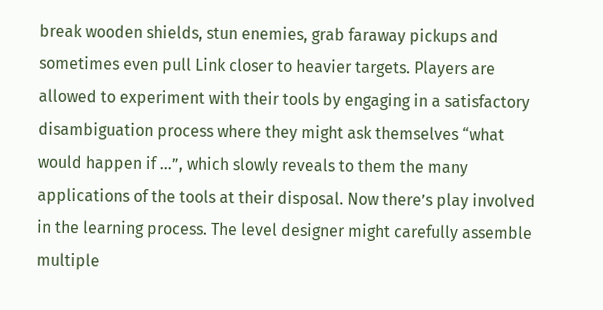break wooden shields, stun enemies, grab faraway pickups and sometimes even pull Link closer to heavier targets. Players are allowed to experiment with their tools by engaging in a satisfactory disambiguation process where they might ask themselves “what would happen if …”, which slowly reveals to them the many applications of the tools at their disposal. Now there’s play involved in the learning process. The level designer might carefully assemble multiple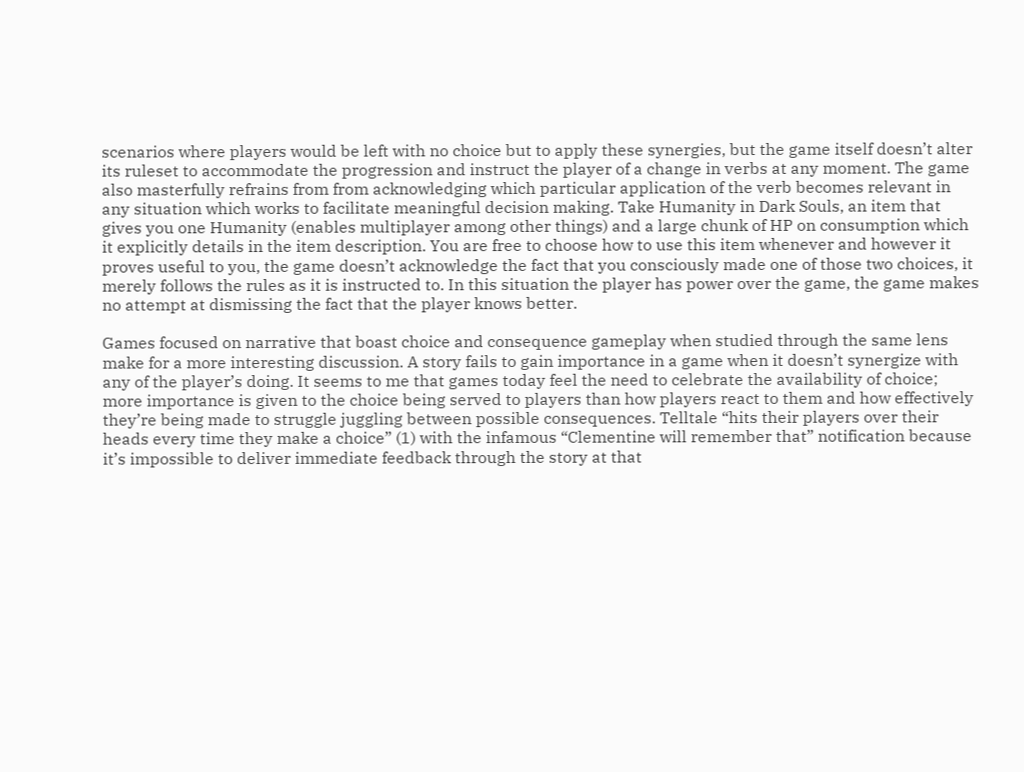scenarios where players would be left with no choice but to apply these synergies, but the game itself doesn’t alter its ruleset to accommodate the progression and instruct the player of a change in verbs at any moment. The game also masterfully refrains from from acknowledging which particular application of the verb becomes relevant in any situation which works to facilitate meaningful decision making. Take Humanity in Dark Souls, an item that gives you one Humanity (enables multiplayer among other things) and a large chunk of HP on consumption which it explicitly details in the item description. You are free to choose how to use this item whenever and however it proves useful to you, the game doesn’t acknowledge the fact that you consciously made one of those two choices, it merely follows the rules as it is instructed to. In this situation the player has power over the game, the game makes no attempt at dismissing the fact that the player knows better.

Games focused on narrative that boast choice and consequence gameplay when studied through the same lens make for a more interesting discussion. A story fails to gain importance in a game when it doesn’t synergize with any of the player’s doing. It seems to me that games today feel the need to celebrate the availability of choice; more importance is given to the choice being served to players than how players react to them and how effectively they’re being made to struggle juggling between possible consequences. Telltale “hits their players over their heads every time they make a choice” (1) with the infamous “Clementine will remember that” notification because it’s impossible to deliver immediate feedback through the story at that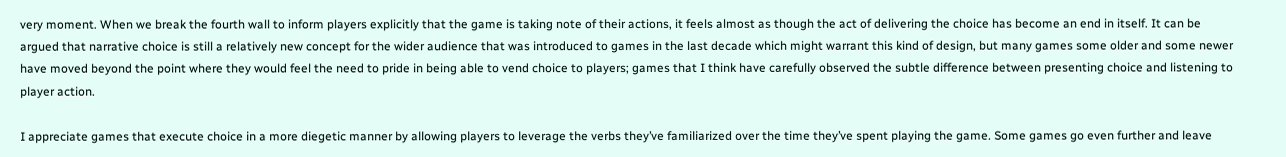very moment. When we break the fourth wall to inform players explicitly that the game is taking note of their actions, it feels almost as though the act of delivering the choice has become an end in itself. It can be argued that narrative choice is still a relatively new concept for the wider audience that was introduced to games in the last decade which might warrant this kind of design, but many games some older and some newer have moved beyond the point where they would feel the need to pride in being able to vend choice to players; games that I think have carefully observed the subtle difference between presenting choice and listening to player action.

I appreciate games that execute choice in a more diegetic manner by allowing players to leverage the verbs they’ve familiarized over the time they’ve spent playing the game. Some games go even further and leave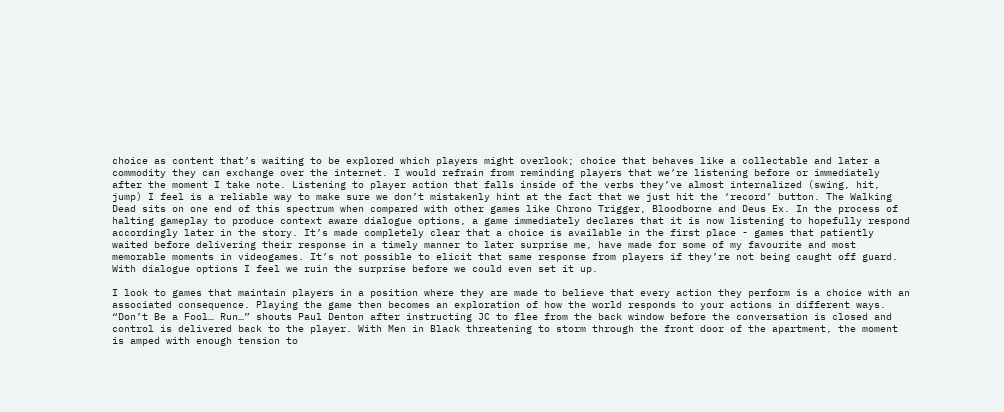choice as content that’s waiting to be explored which players might overlook; choice that behaves like a collectable and later a commodity they can exchange over the internet. I would refrain from reminding players that we’re listening before or immediately after the moment I take note. Listening to player action that falls inside of the verbs they’ve almost internalized (swing, hit, jump) I feel is a reliable way to make sure we don’t mistakenly hint at the fact that we just hit the ‘record’ button. The Walking Dead sits on one end of this spectrum when compared with other games like Chrono Trigger, Bloodborne and Deus Ex. In the process of halting gameplay to produce context aware dialogue options, a game immediately declares that it is now listening to hopefully respond accordingly later in the story. It’s made completely clear that a choice is available in the first place - games that patiently waited before delivering their response in a timely manner to later surprise me, have made for some of my favourite and most memorable moments in videogames. It’s not possible to elicit that same response from players if they’re not being caught off guard. With dialogue options I feel we ruin the surprise before we could even set it up.

I look to games that maintain players in a position where they are made to believe that every action they perform is a choice with an associated consequence. Playing the game then becomes an exploration of how the world responds to your actions in different ways. “Don’t Be a Fool… Run…” shouts Paul Denton after instructing JC to flee from the back window before the conversation is closed and control is delivered back to the player. With Men in Black threatening to storm through the front door of the apartment, the moment is amped with enough tension to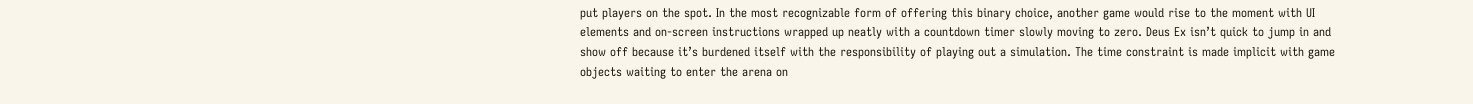put players on the spot. In the most recognizable form of offering this binary choice, another game would rise to the moment with UI elements and on-screen instructions wrapped up neatly with a countdown timer slowly moving to zero. Deus Ex isn’t quick to jump in and show off because it’s burdened itself with the responsibility of playing out a simulation. The time constraint is made implicit with game objects waiting to enter the arena on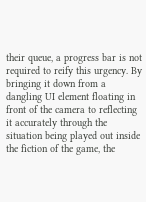their queue, a progress bar is not required to reify this urgency. By bringing it down from a dangling UI element floating in front of the camera to reflecting it accurately through the situation being played out inside the fiction of the game, the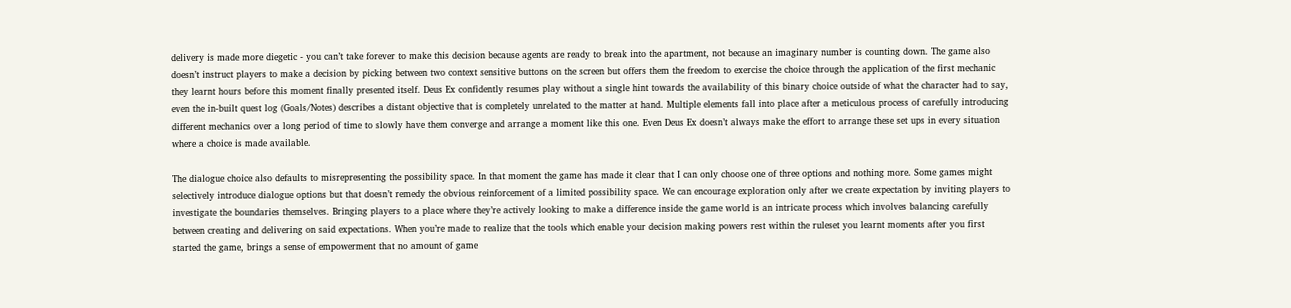delivery is made more diegetic - you can’t take forever to make this decision because agents are ready to break into the apartment, not because an imaginary number is counting down. The game also doesn’t instruct players to make a decision by picking between two context sensitive buttons on the screen but offers them the freedom to exercise the choice through the application of the first mechanic they learnt hours before this moment finally presented itself. Deus Ex confidently resumes play without a single hint towards the availability of this binary choice outside of what the character had to say, even the in-built quest log (Goals/Notes) describes a distant objective that is completely unrelated to the matter at hand. Multiple elements fall into place after a meticulous process of carefully introducing different mechanics over a long period of time to slowly have them converge and arrange a moment like this one. Even Deus Ex doesn’t always make the effort to arrange these set ups in every situation where a choice is made available.

The dialogue choice also defaults to misrepresenting the possibility space. In that moment the game has made it clear that I can only choose one of three options and nothing more. Some games might selectively introduce dialogue options but that doesn’t remedy the obvious reinforcement of a limited possibility space. We can encourage exploration only after we create expectation by inviting players to investigate the boundaries themselves. Bringing players to a place where they’re actively looking to make a difference inside the game world is an intricate process which involves balancing carefully between creating and delivering on said expectations. When you’re made to realize that the tools which enable your decision making powers rest within the ruleset you learnt moments after you first started the game, brings a sense of empowerment that no amount of game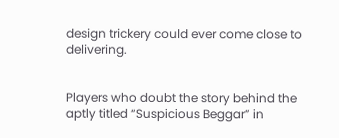design trickery could ever come close to delivering.


Players who doubt the story behind the aptly titled “Suspicious Beggar” in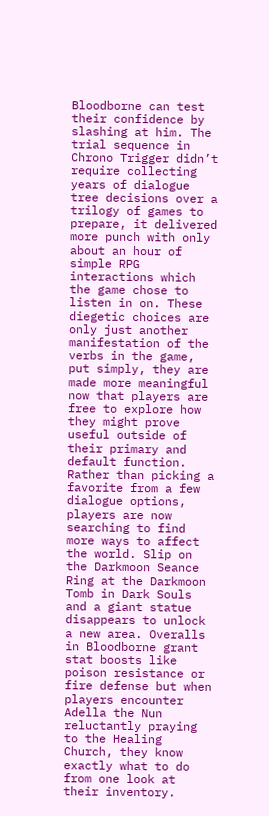Bloodborne can test their confidence by slashing at him. The trial sequence in Chrono Trigger didn’t require collecting years of dialogue tree decisions over a trilogy of games to prepare, it delivered more punch with only about an hour of simple RPG interactions which the game chose to listen in on. These diegetic choices are only just another manifestation of the verbs in the game, put simply, they are made more meaningful now that players are free to explore how they might prove useful outside of their primary and default function. Rather than picking a favorite from a few dialogue options, players are now searching to find more ways to affect the world. Slip on the Darkmoon Seance Ring at the Darkmoon Tomb in Dark Souls and a giant statue disappears to unlock a new area. Overalls in Bloodborne grant stat boosts like poison resistance or fire defense but when players encounter Adella the Nun reluctantly praying to the Healing Church, they know exactly what to do from one look at their inventory.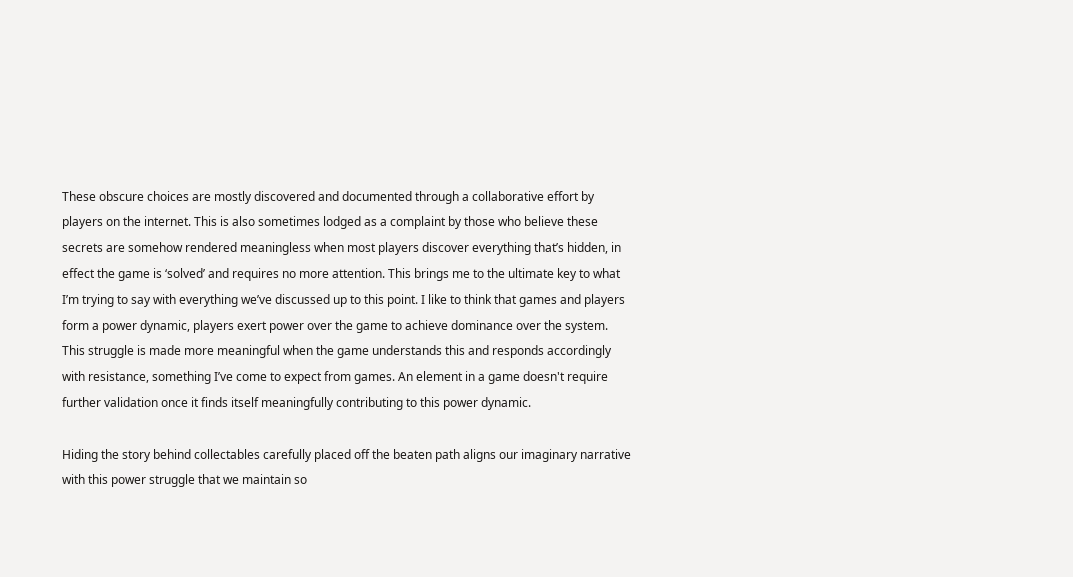These obscure choices are mostly discovered and documented through a collaborative effort by players on the internet. This is also sometimes lodged as a complaint by those who believe these secrets are somehow rendered meaningless when most players discover everything that’s hidden, in effect the game is ‘solved’ and requires no more attention. This brings me to the ultimate key to what I’m trying to say with everything we’ve discussed up to this point. I like to think that games and players form a power dynamic, players exert power over the game to achieve dominance over the system. This struggle is made more meaningful when the game understands this and responds accordingly with resistance, something I’ve come to expect from games. An element in a game doesn't require further validation once it finds itself meaningfully contributing to this power dynamic.

Hiding the story behind collectables carefully placed off the beaten path aligns our imaginary narrative with this power struggle that we maintain so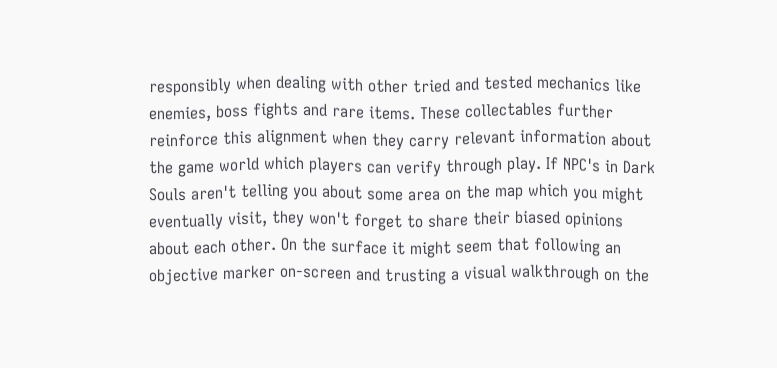responsibly when dealing with other tried and tested mechanics like enemies, boss fights and rare items. These collectables further reinforce this alignment when they carry relevant information about the game world which players can verify through play. If NPC's in Dark Souls aren't telling you about some area on the map which you might eventually visit, they won't forget to share their biased opinions about each other. On the surface it might seem that following an objective marker on-screen and trusting a visual walkthrough on the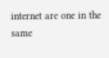internet are one in the same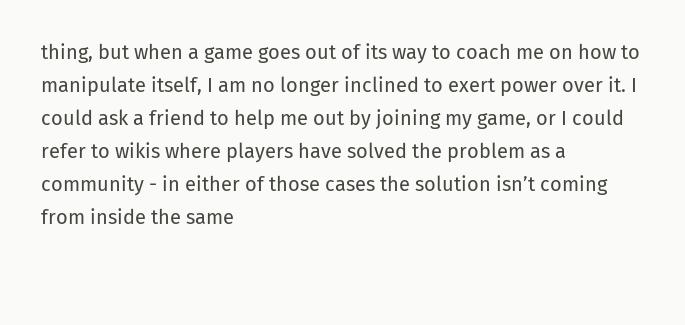thing, but when a game goes out of its way to coach me on how to manipulate itself, I am no longer inclined to exert power over it. I could ask a friend to help me out by joining my game, or I could refer to wikis where players have solved the problem as a community - in either of those cases the solution isn’t coming from inside the same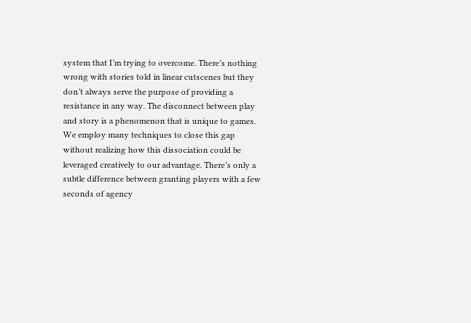system that I’m trying to overcome. There’s nothing wrong with stories told in linear cutscenes but they don’t always serve the purpose of providing a resistance in any way. The disconnect between play and story is a phenomenon that is unique to games. We employ many techniques to close this gap without realizing how this dissociation could be leveraged creatively to our advantage. There’s only a subtle difference between granting players with a few seconds of agency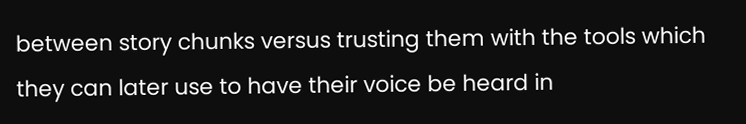between story chunks versus trusting them with the tools which they can later use to have their voice be heard in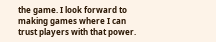the game. I look forward to making games where I can trust players with that power.